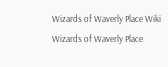Wizards of Waverly Place Wiki
Wizards of Waverly Place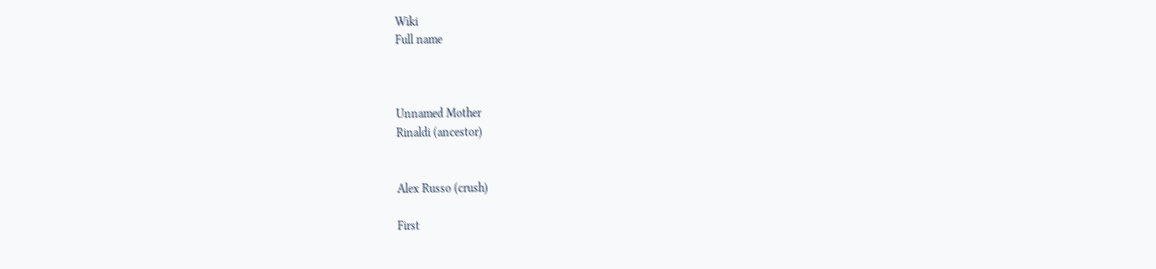Wiki
Full name



Unnamed Mother
Rinaldi (ancestor)


Alex Russo (crush)

First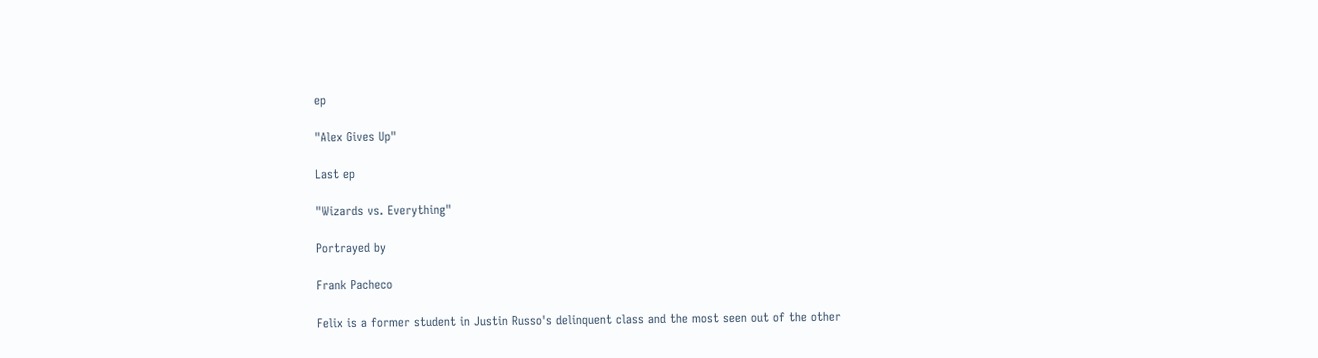ep

"Alex Gives Up"

Last ep

"Wizards vs. Everything"

Portrayed by

Frank Pacheco

Felix is a former student in Justin Russo's delinquent class and the most seen out of the other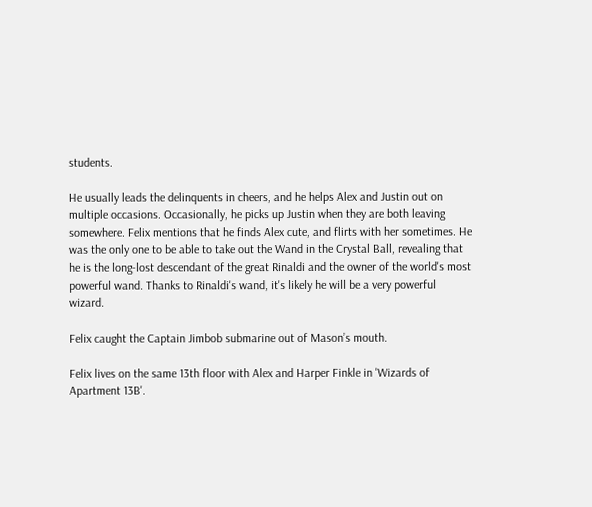students.

He usually leads the delinquents in cheers, and he helps Alex and Justin out on multiple occasions. Occasionally, he picks up Justin when they are both leaving somewhere. Felix mentions that he finds Alex cute, and flirts with her sometimes. He was the only one to be able to take out the Wand in the Crystal Ball, revealing that he is the long-lost descendant of the great Rinaldi and the owner of the world's most powerful wand. Thanks to Rinaldi's wand, it's likely he will be a very powerful wizard.

Felix caught the Captain Jimbob submarine out of Mason’s mouth.

Felix lives on the same 13th floor with Alex and Harper Finkle in 'Wizards of Apartment 13B'.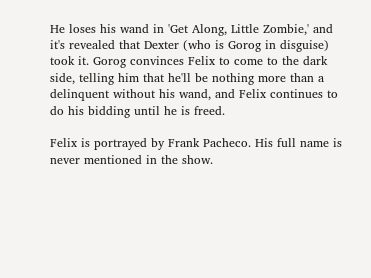He loses his wand in 'Get Along, Little Zombie,' and it's revealed that Dexter (who is Gorog in disguise) took it. Gorog convinces Felix to come to the dark side, telling him that he'll be nothing more than a delinquent without his wand, and Felix continues to do his bidding until he is freed.

Felix is portrayed by Frank Pacheco. His full name is never mentioned in the show.